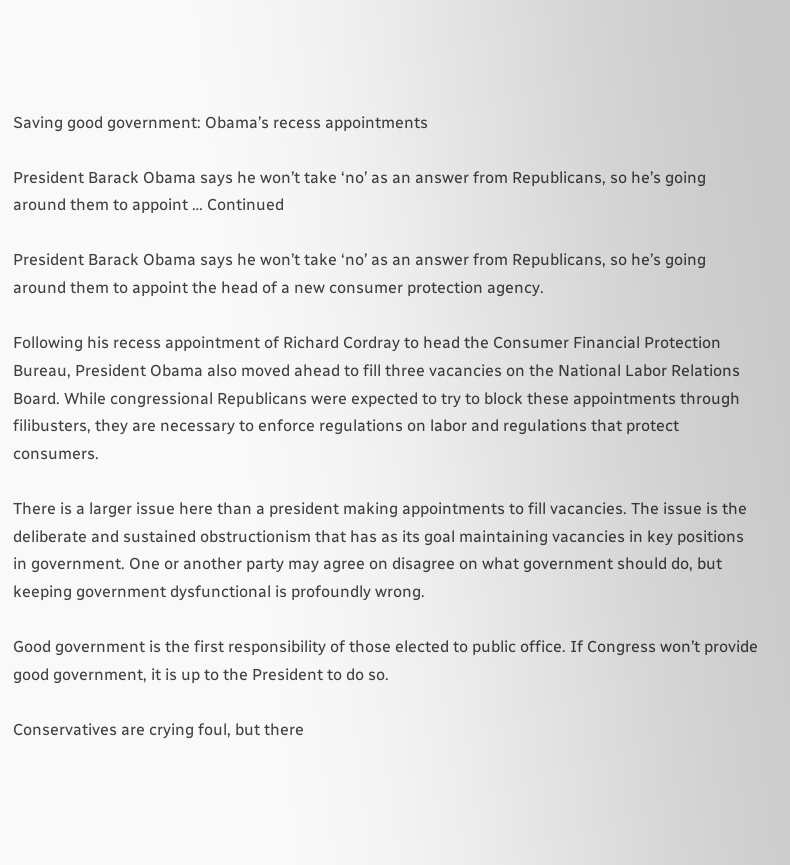Saving good government: Obama’s recess appointments

President Barack Obama says he won’t take ‘no’ as an answer from Republicans, so he’s going around them to appoint … Continued

President Barack Obama says he won’t take ‘no’ as an answer from Republicans, so he’s going around them to appoint the head of a new consumer protection agency.

Following his recess appointment of Richard Cordray to head the Consumer Financial Protection Bureau, President Obama also moved ahead to fill three vacancies on the National Labor Relations Board. While congressional Republicans were expected to try to block these appointments through filibusters, they are necessary to enforce regulations on labor and regulations that protect consumers.

There is a larger issue here than a president making appointments to fill vacancies. The issue is the deliberate and sustained obstructionism that has as its goal maintaining vacancies in key positions in government. One or another party may agree on disagree on what government should do, but keeping government dysfunctional is profoundly wrong.

Good government is the first responsibility of those elected to public office. If Congress won’t provide good government, it is up to the President to do so.

Conservatives are crying foul, but there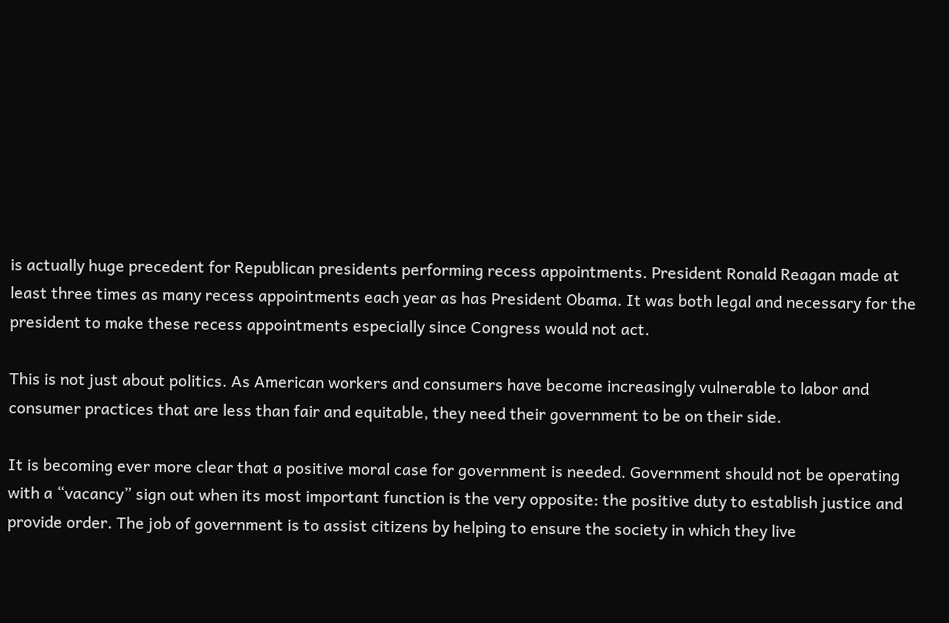is actually huge precedent for Republican presidents performing recess appointments. President Ronald Reagan made at least three times as many recess appointments each year as has President Obama. It was both legal and necessary for the president to make these recess appointments especially since Congress would not act.

This is not just about politics. As American workers and consumers have become increasingly vulnerable to labor and consumer practices that are less than fair and equitable, they need their government to be on their side.

It is becoming ever more clear that a positive moral case for government is needed. Government should not be operating with a “vacancy” sign out when its most important function is the very opposite: the positive duty to establish justice and provide order. The job of government is to assist citizens by helping to ensure the society in which they live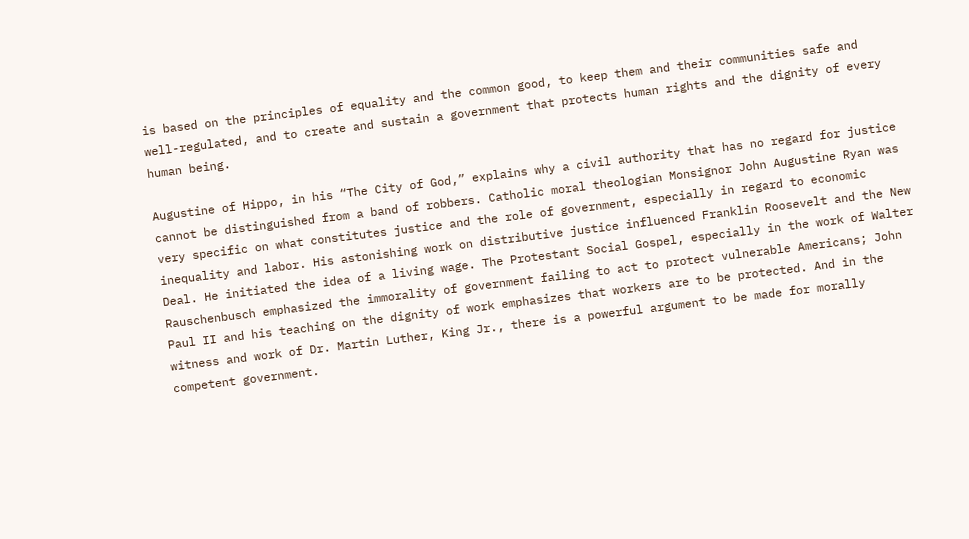is based on the principles of equality and the common good, to keep them and their communities safe and well-regulated, and to create and sustain a government that protects human rights and the dignity of every human being.

Augustine of Hippo, in his “The City of God,” explains why a civil authority that has no regard for justice cannot be distinguished from a band of robbers. Catholic moral theologian Monsignor John Augustine Ryan was very specific on what constitutes justice and the role of government, especially in regard to economic inequality and labor. His astonishing work on distributive justice influenced Franklin Roosevelt and the New Deal. He initiated the idea of a living wage. The Protestant Social Gospel, especially in the work of Walter Rauschenbusch emphasized the immorality of government failing to act to protect vulnerable Americans; John Paul II and his teaching on the dignity of work emphasizes that workers are to be protected. And in the witness and work of Dr. Martin Luther, King Jr., there is a powerful argument to be made for morally competent government.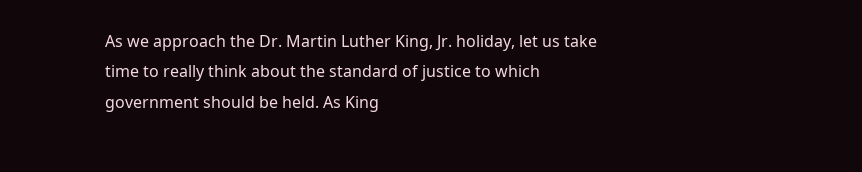As we approach the Dr. Martin Luther King, Jr. holiday, let us take time to really think about the standard of justice to which government should be held. As King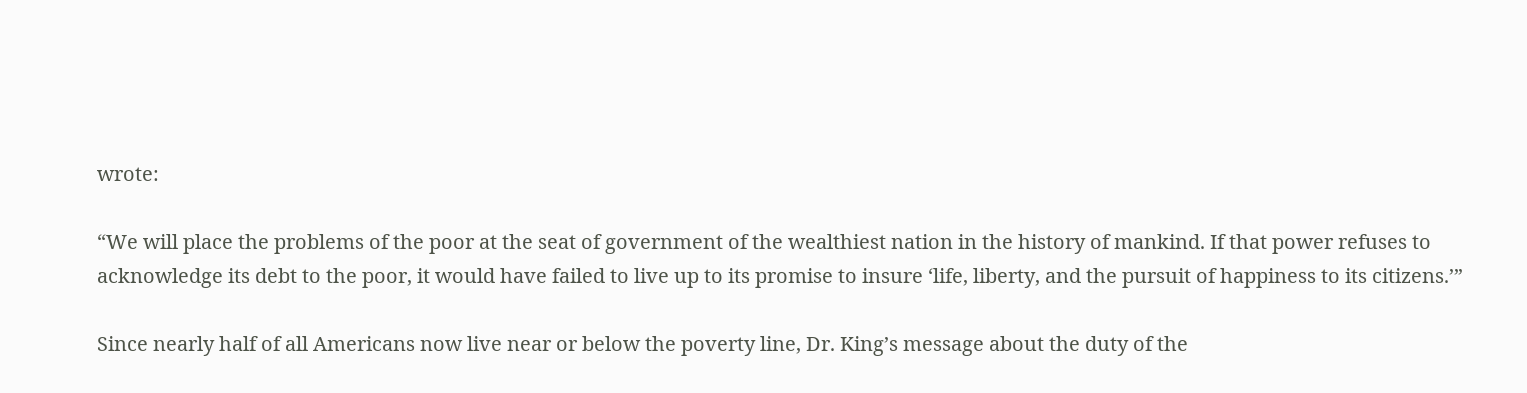wrote:

“We will place the problems of the poor at the seat of government of the wealthiest nation in the history of mankind. If that power refuses to acknowledge its debt to the poor, it would have failed to live up to its promise to insure ‘life, liberty, and the pursuit of happiness to its citizens.’”

Since nearly half of all Americans now live near or below the poverty line, Dr. King’s message about the duty of the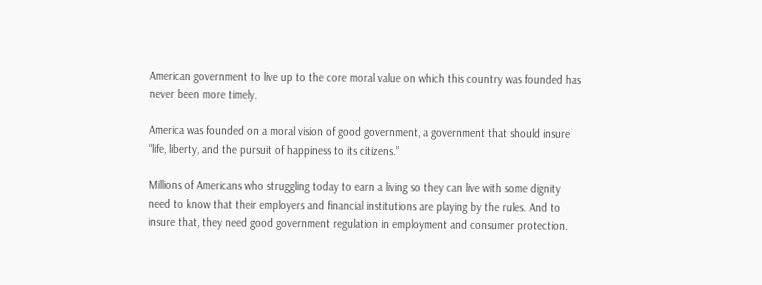American government to live up to the core moral value on which this country was founded has never been more timely.

America was founded on a moral vision of good government, a government that should insure “life, liberty, and the pursuit of happiness to its citizens.”

Millions of Americans who struggling today to earn a living so they can live with some dignity need to know that their employers and financial institutions are playing by the rules. And to insure that, they need good government regulation in employment and consumer protection.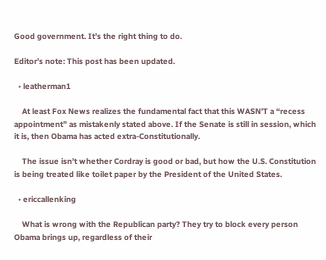Good government. It’s the right thing to do.

Editor’s note: This post has been updated.

  • leatherman1

    At least Fox News realizes the fundamental fact that this WASN’T a “recess appointment” as mistakenly stated above. If the Senate is still in session, which it is, then Obama has acted extra-Constitutionally.

    The issue isn’t whether Cordray is good or bad, but how the U.S. Constitution is being treated like toilet paper by the President of the United States.

  • ericcallenking

    What is wrong with the Republican party? They try to block every person Obama brings up, regardless of their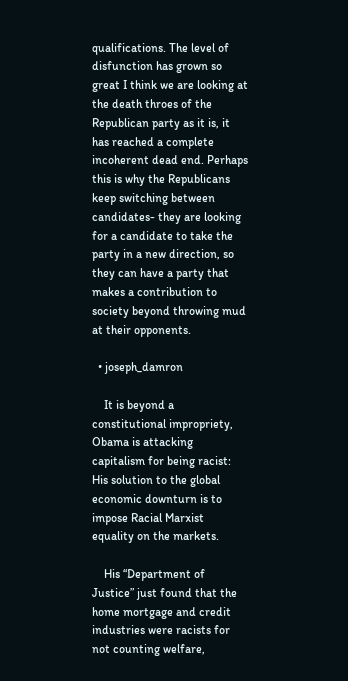qualifications. The level of disfunction has grown so great I think we are looking at the death throes of the Republican party as it is, it has reached a complete incoherent dead end. Perhaps this is why the Republicans keep switching between candidates- they are looking for a candidate to take the party in a new direction, so they can have a party that makes a contribution to society beyond throwing mud at their opponents.

  • joseph_damron

    It is beyond a constitutional impropriety, Obama is attacking capitalism for being racist: His solution to the global economic downturn is to impose Racial Marxist equality on the markets.

    His “Department of Justice” just found that the home mortgage and credit industries were racists for not counting welfare,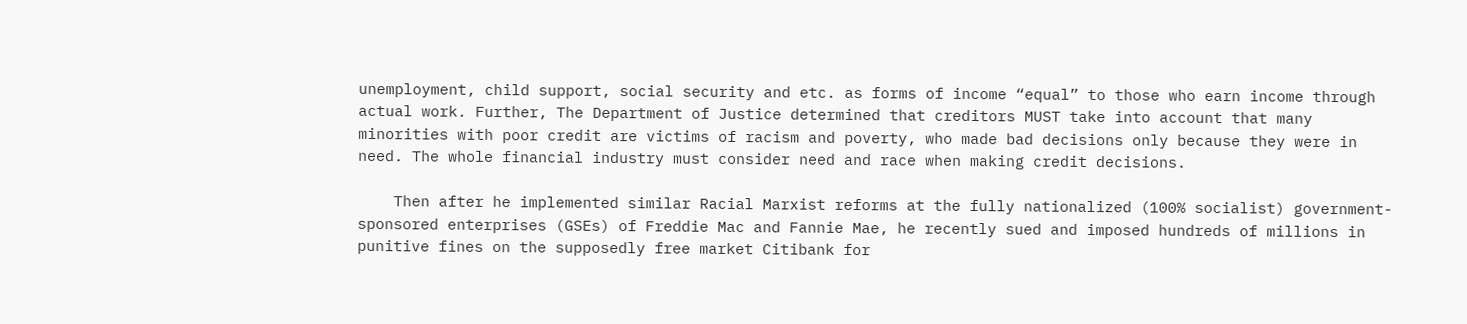unemployment, child support, social security and etc. as forms of income “equal” to those who earn income through actual work. Further, The Department of Justice determined that creditors MUST take into account that many minorities with poor credit are victims of racism and poverty, who made bad decisions only because they were in need. The whole financial industry must consider need and race when making credit decisions.

    Then after he implemented similar Racial Marxist reforms at the fully nationalized (100% socialist) government-sponsored enterprises (GSEs) of Freddie Mac and Fannie Mae, he recently sued and imposed hundreds of millions in punitive fines on the supposedly free market Citibank for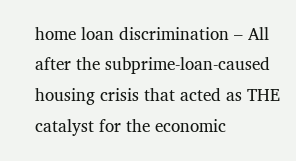home loan discrimination – All after the subprime-loan-caused housing crisis that acted as THE catalyst for the economic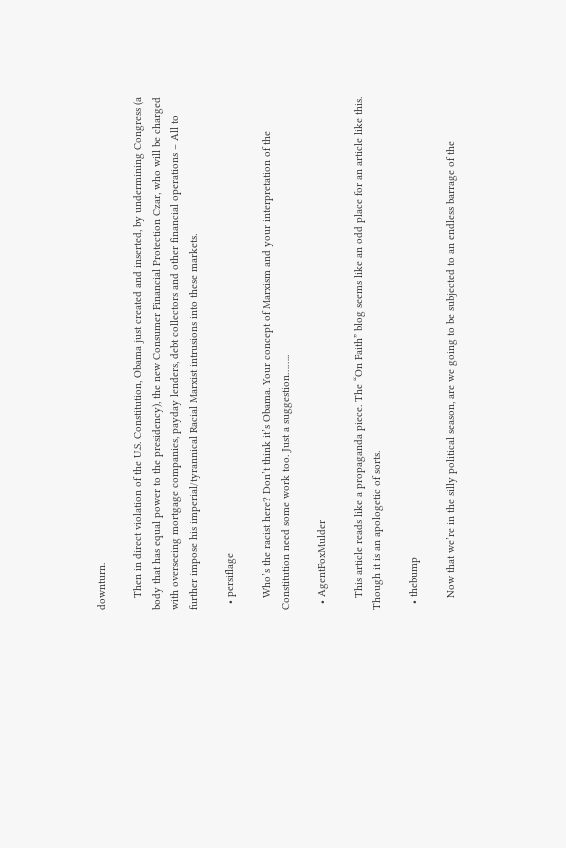downturn.

    Then in direct violation of the U.S. Constitution, Obama just created and inserted, by undermining Congress (a body that has equal power to the presidency), the new Consumer Financial Protection Czar, who will be charged with overseeing mortgage companies, payday lenders, debt collectors and other financial operations – All to further impose his imperial/tyrannical Racial Marxist intrusions into these markets.

  • persiflage

    Who’s the racist here? Don’t think it’s Obama. Your concept of Marxism and your interpretation of the Constitution need some work too. Just a suggestion……..

  • AgentFoxMulder

    This article reads like a propaganda piece. The “On Faith” blog seems like an odd place for an article like this. Though it is an apologetic of sorts.

  • thebump

    Now that we’re in the silly political season, are we going to be subjected to an endless barrage of the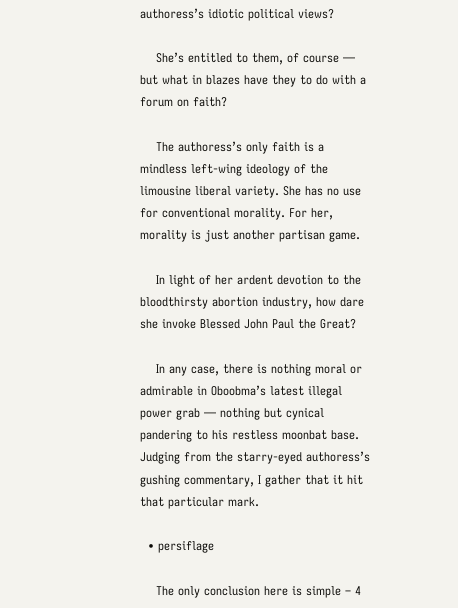authoress’s idiotic political views?

    She’s entitled to them, of course — but what in blazes have they to do with a forum on faith?

    The authoress’s only faith is a mindless left-wing ideology of the limousine liberal variety. She has no use for conventional morality. For her, morality is just another partisan game.

    In light of her ardent devotion to the bloodthirsty abortion industry, how dare she invoke Blessed John Paul the Great?

    In any case, there is nothing moral or admirable in Oboobma’s latest illegal power grab — nothing but cynical pandering to his restless moonbat base. Judging from the starry-eyed authoress’s gushing commentary, I gather that it hit that particular mark.

  • persiflage

    The only conclusion here is simple – 4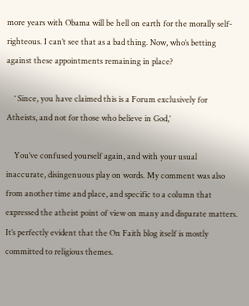more years with Obama will be hell on earth for the morally self-righteous. I can’t see that as a bad thing. Now, who’s betting against these appointments remaining in place?

    ‘ Since, you have claimed this is a Forum exclusively for Atheists, and not for those who believe in God,’

    You’ve confused yourself again, and with your usual inaccurate, disingenuous play on words. My comment was also from another time and place, and specific to a column that expressed the atheist point of view on many and disparate matters. It’s perfectly evident that the On Faith blog itself is mostly committed to religious themes.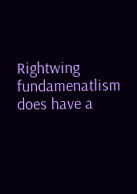Rightwing fundamenatlism does have a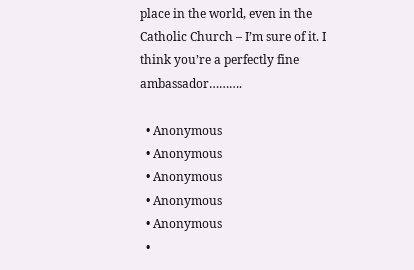place in the world, even in the Catholic Church – I’m sure of it. I think you’re a perfectly fine ambassador……….

  • Anonymous
  • Anonymous
  • Anonymous
  • Anonymous
  • Anonymous
  •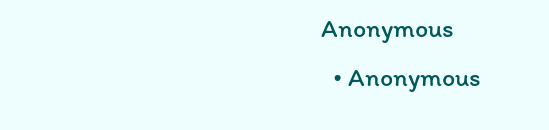Anonymous
  • Anonymous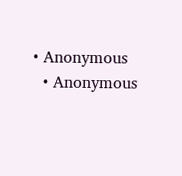• Anonymous
  • Anonymous